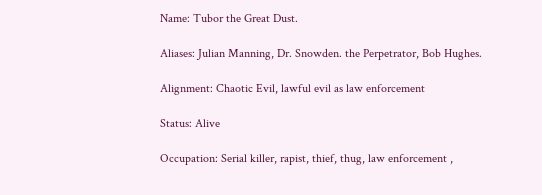Name: Tubor the Great Dust.

Aliases: Julian Manning, Dr. Snowden. the Perpetrator, Bob Hughes.

Alignment: Chaotic Evil, lawful evil as law enforcement

Status: Alive

Occupation: Serial killer, rapist, thief, thug, law enforcement ,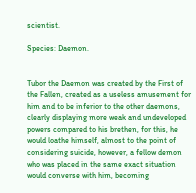scientist.

Species: Daemon.


Tubor the Daemon was created by the First of the Fallen, created as a useless amusement for him and to be inferior to the other daemons, clearly displaying more weak and undeveloped powers compared to his brethen, for this, he would loathe himself, almost to the point of considering suicide, however, a fellow demon who was placed in the same exact situation would converse with him, becoming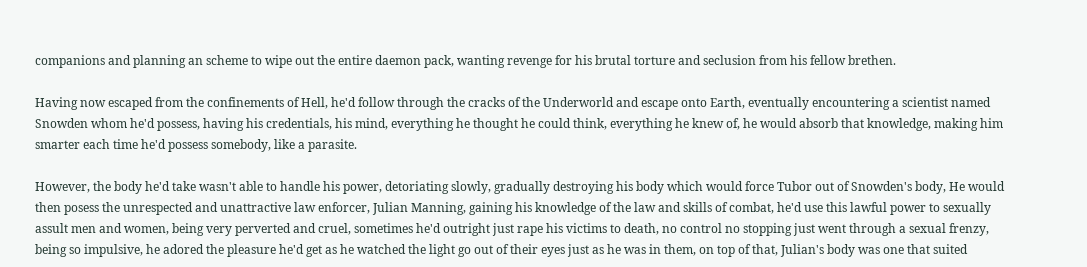companions and planning an scheme to wipe out the entire daemon pack, wanting revenge for his brutal torture and seclusion from his fellow brethen.

Having now escaped from the confinements of Hell, he'd follow through the cracks of the Underworld and escape onto Earth, eventually encountering a scientist named Snowden whom he'd possess, having his credentials, his mind, everything he thought he could think, everything he knew of, he would absorb that knowledge, making him smarter each time he'd possess somebody, like a parasite.

However, the body he'd take wasn't able to handle his power, detoriating slowly, gradually destroying his body which would force Tubor out of Snowden's body, He would then posess the unrespected and unattractive law enforcer, Julian Manning, gaining his knowledge of the law and skills of combat, he'd use this lawful power to sexually assult men and women, being very perverted and cruel, sometimes he'd outright just rape his victims to death, no control no stopping just went through a sexual frenzy, being so impulsive, he adored the pleasure he'd get as he watched the light go out of their eyes just as he was in them, on top of that, Julian's body was one that suited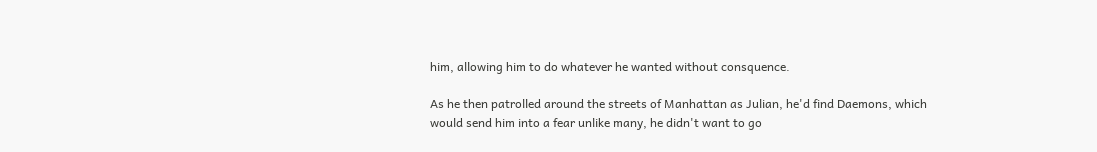him, allowing him to do whatever he wanted without consquence.

As he then patrolled around the streets of Manhattan as Julian, he'd find Daemons, which would send him into a fear unlike many, he didn't want to go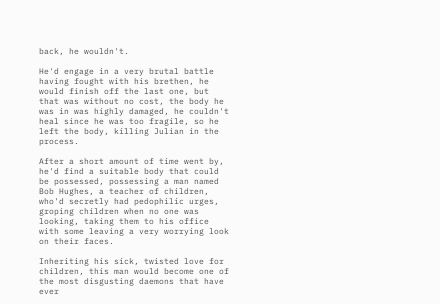back, he wouldn't.

He'd engage in a very brutal battle having fought with his brethen, he would finish off the last one, but that was without no cost, the body he was in was highly damaged, he couldn't heal since he was too fragile, so he left the body, killing Julian in the process.

After a short amount of time went by, he'd find a suitable body that could be possessed, possessing a man named Bob Hughes, a teacher of children, who'd secretly had pedophilic urges, groping children when no one was looking, taking them to his office  with some leaving a very worrying look on their faces.

Inheriting his sick, twisted love for children, this man would become one of the most disgusting daemons that have ever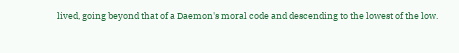lived, going beyond that of a Daemon's moral code and descending to the lowest of the low.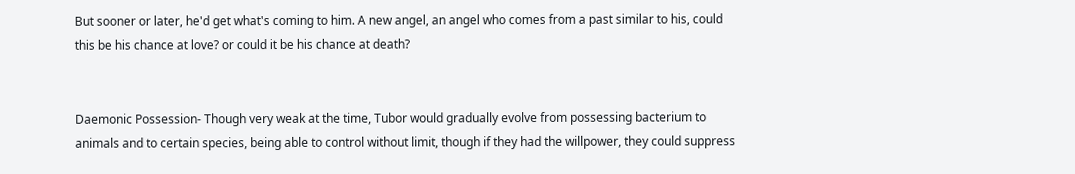But sooner or later, he'd get what's coming to him. A new angel, an angel who comes from a past similar to his, could this be his chance at love? or could it be his chance at death?


Daemonic Possession- Though very weak at the time, Tubor would gradually evolve from possessing bacterium to animals and to certain species, being able to control without limit, though if they had the willpower, they could suppress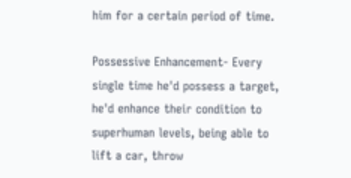him for a certain period of time.

Possessive Enhancement- Every single time he'd possess a target, he'd enhance their condition to superhuman levels, being able to lift a car, throw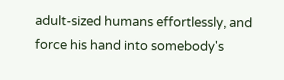adult-sized humans effortlessly, and force his hand into somebody's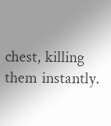chest, killing them instantly.